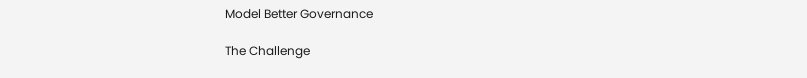Model Better Governance

The Challenge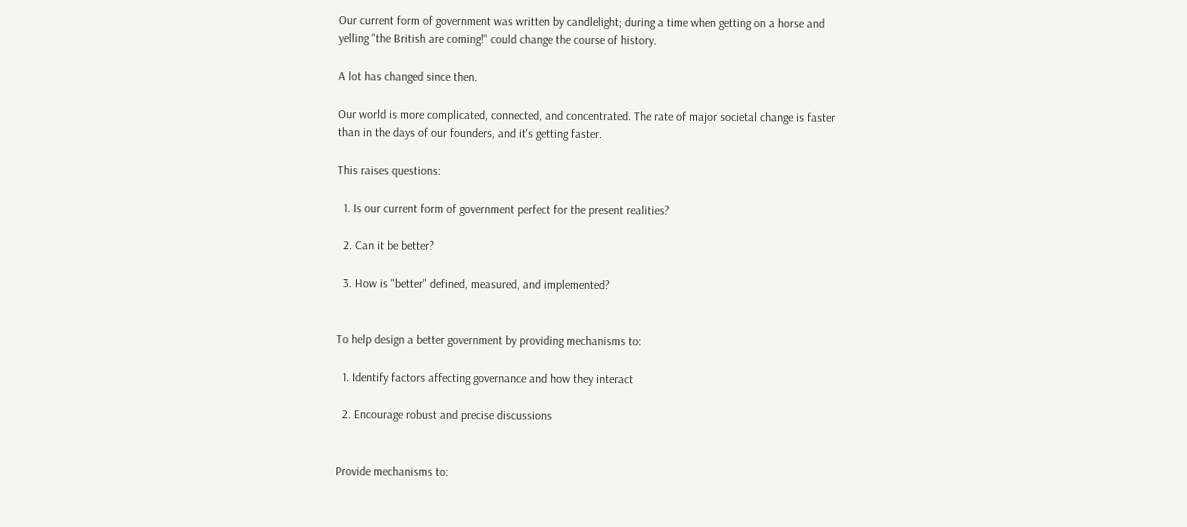Our current form of government was written by candlelight; during a time when getting on a horse and yelling "the British are coming!" could change the course of history.

A lot has changed since then.

Our world is more complicated, connected, and concentrated. The rate of major societal change is faster than in the days of our founders, and it's getting faster.

This raises questions:

  1. Is our current form of government perfect for the present realities?

  2. Can it be better?

  3. How is "better" defined, measured, and implemented?


To help design a better government by providing mechanisms to:

  1. Identify factors affecting governance and how they interact

  2. Encourage robust and precise discussions


Provide mechanisms to: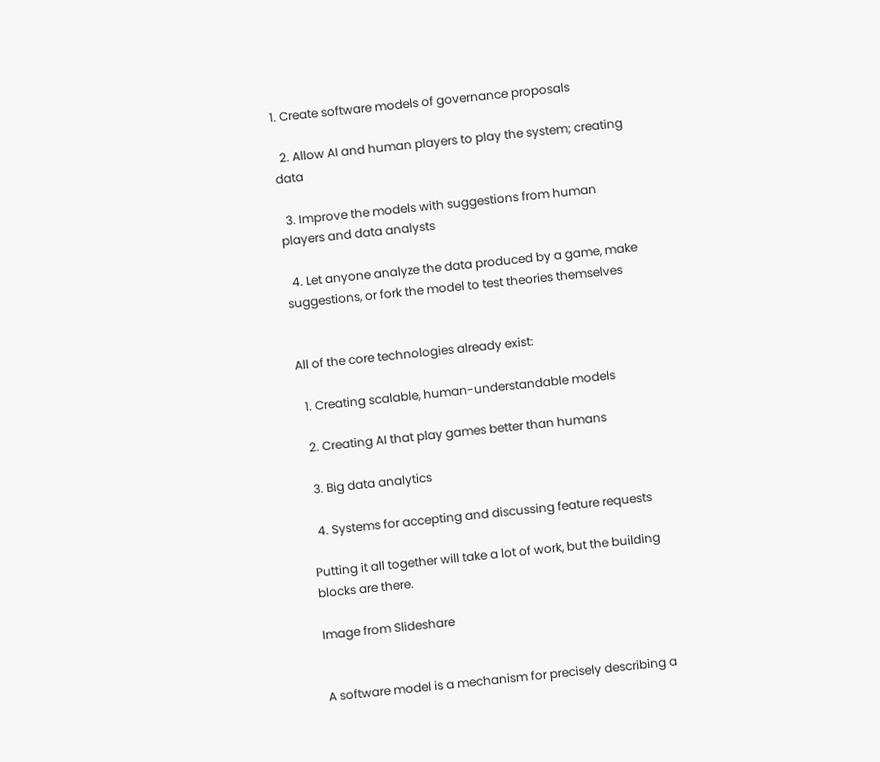1. Create software models of governance proposals

  2. Allow AI and human players to play the system; creating data

  3. Improve the models with suggestions from human players and data analysts

  4. Let anyone analyze the data produced by a game, make suggestions, or fork the model to test theories themselves


All of the core technologies already exist:

  1. Creating scalable, human-understandable models

  2. Creating AI that play games better than humans

  3. Big data analytics

  4. Systems for accepting and discussing feature requests

Putting it all together will take a lot of work, but the building blocks are there.

Image from Slideshare


A software model is a mechanism for precisely describing a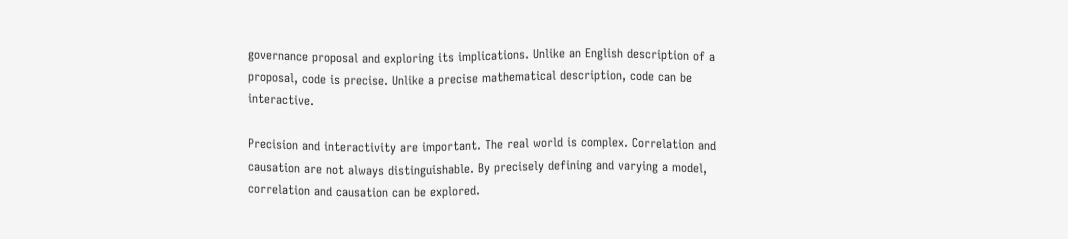governance proposal and exploring its implications. Unlike an English description of a proposal, code is precise. Unlike a precise mathematical description, code can be interactive.

Precision and interactivity are important. The real world is complex. Correlation and causation are not always distinguishable. By precisely defining and varying a model, correlation and causation can be explored.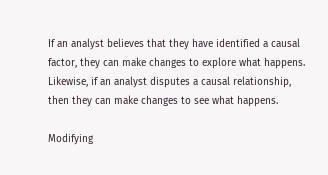If an analyst believes that they have identified a causal factor, they can make changes to explore what happens. Likewise, if an analyst disputes a causal relationship, then they can make changes to see what happens.

Modifying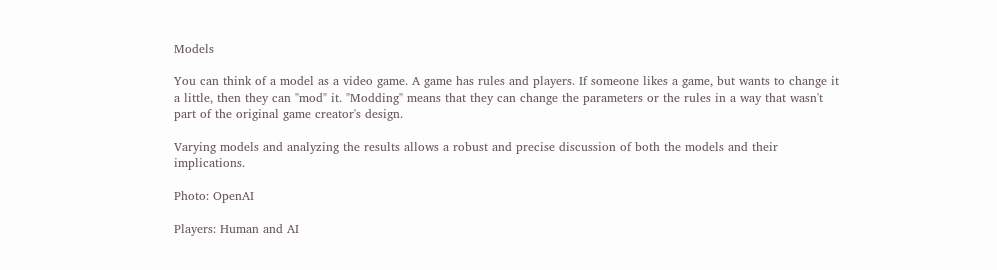Models

You can think of a model as a video game. A game has rules and players. If someone likes a game, but wants to change it a little, then they can "mod" it. "Modding" means that they can change the parameters or the rules in a way that wasn't part of the original game creator's design.

Varying models and analyzing the results allows a robust and precise discussion of both the models and their implications.

Photo: OpenAI

Players: Human and AI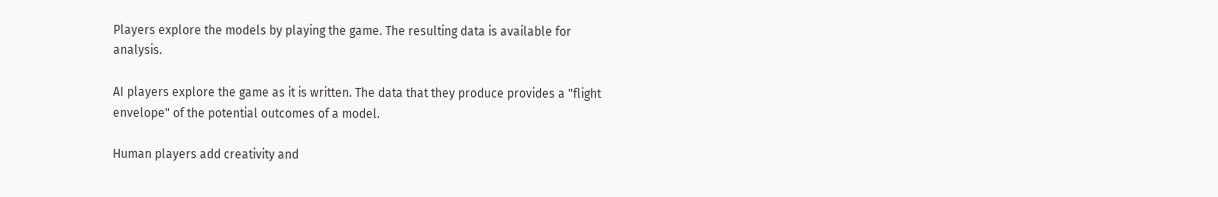Players explore the models by playing the game. The resulting data is available for analysis.

AI players explore the game as it is written. The data that they produce provides a "flight envelope" of the potential outcomes of a model.

Human players add creativity and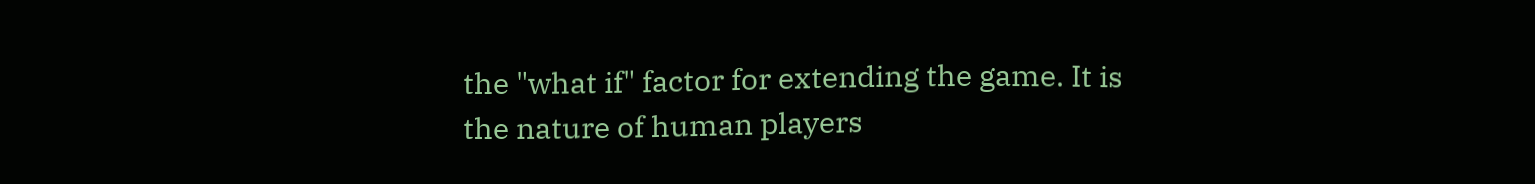the "what if" factor for extending the game. It is the nature of human players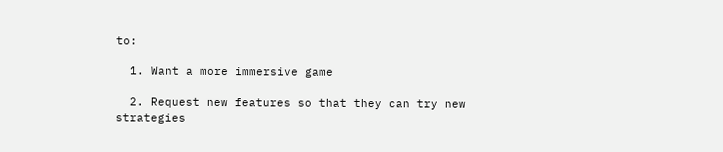to:

  1. Want a more immersive game

  2. Request new features so that they can try new strategies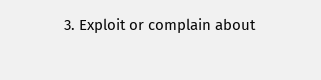3. Exploit or complain about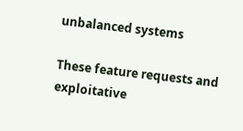unbalanced systems

These feature requests and exploitative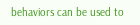behaviors can be used to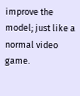improve the model; just like a normal video game.